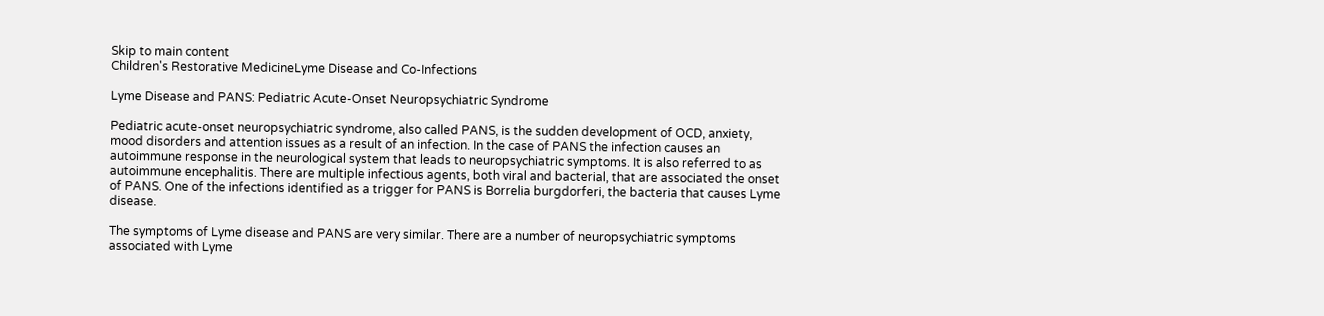Skip to main content
Children's Restorative MedicineLyme Disease and Co-Infections

Lyme Disease and PANS: Pediatric Acute-Onset Neuropsychiatric Syndrome

Pediatric acute-onset neuropsychiatric syndrome, also called PANS, is the sudden development of OCD, anxiety, mood disorders and attention issues as a result of an infection. In the case of PANS the infection causes an autoimmune response in the neurological system that leads to neuropsychiatric symptoms. It is also referred to as autoimmune encephalitis. There are multiple infectious agents, both viral and bacterial, that are associated the onset of PANS. One of the infections identified as a trigger for PANS is Borrelia burgdorferi, the bacteria that causes Lyme disease.

The symptoms of Lyme disease and PANS are very similar. There are a number of neuropsychiatric symptoms associated with Lyme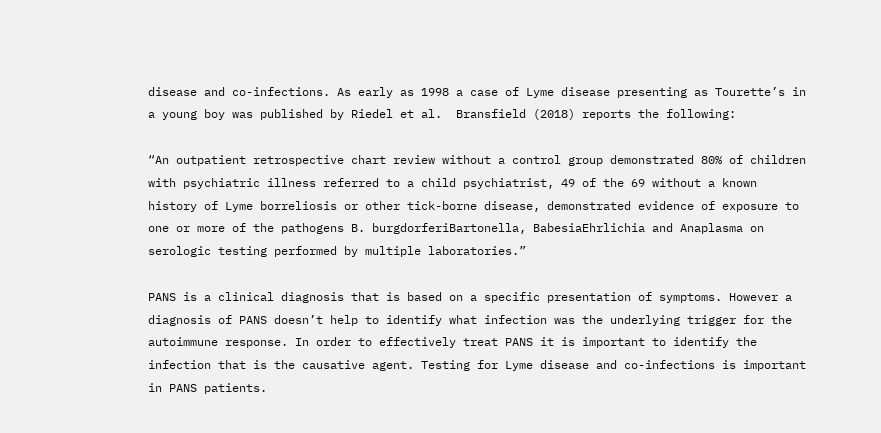disease and co-infections. As early as 1998 a case of Lyme disease presenting as Tourette’s in a young boy was published by Riedel et al.  Bransfield (2018) reports the following:

“An outpatient retrospective chart review without a control group demonstrated 80% of children with psychiatric illness referred to a child psychiatrist, 49 of the 69 without a known history of Lyme borreliosis or other tick-borne disease, demonstrated evidence of exposure to one or more of the pathogens B. burgdorferiBartonella, BabesiaEhrlichia and Anaplasma on serologic testing performed by multiple laboratories.”

PANS is a clinical diagnosis that is based on a specific presentation of symptoms. However a diagnosis of PANS doesn’t help to identify what infection was the underlying trigger for the autoimmune response. In order to effectively treat PANS it is important to identify the infection that is the causative agent. Testing for Lyme disease and co-infections is important in PANS patients.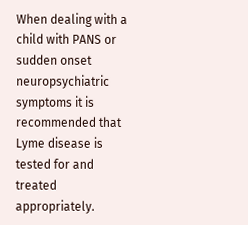When dealing with a child with PANS or sudden onset neuropsychiatric symptoms it is recommended that Lyme disease is tested for and treated appropriately.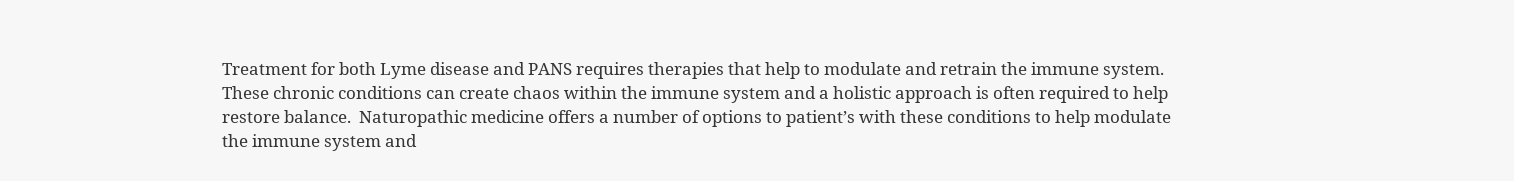Treatment for both Lyme disease and PANS requires therapies that help to modulate and retrain the immune system. These chronic conditions can create chaos within the immune system and a holistic approach is often required to help restore balance.  Naturopathic medicine offers a number of options to patient’s with these conditions to help modulate the immune system and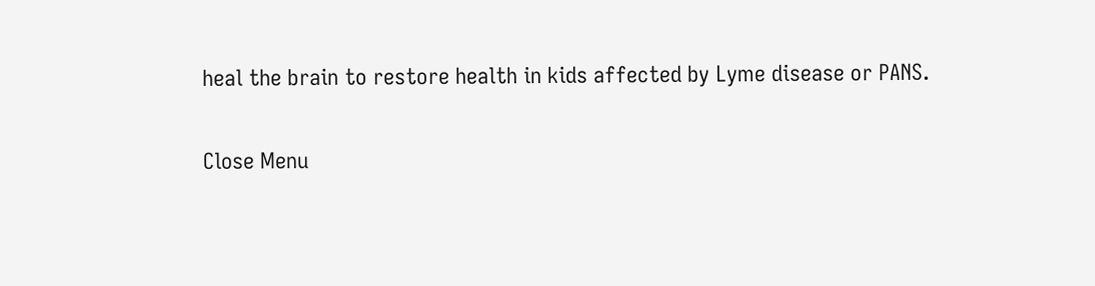heal the brain to restore health in kids affected by Lyme disease or PANS.

Close Menu